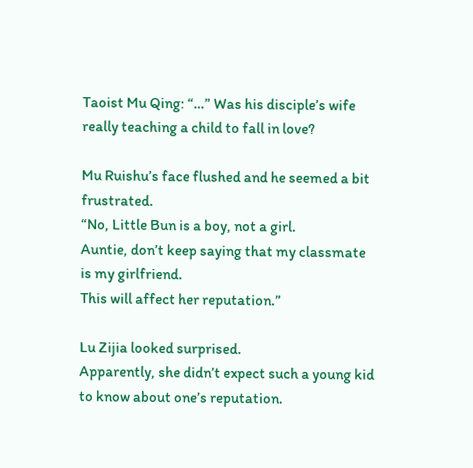Taoist Mu Qing: “…” Was his disciple’s wife really teaching a child to fall in love?

Mu Ruishu’s face flushed and he seemed a bit frustrated.
“No, Little Bun is a boy, not a girl.
Auntie, don’t keep saying that my classmate is my girlfriend.
This will affect her reputation.”

Lu Zijia looked surprised.
Apparently, she didn’t expect such a young kid to know about one’s reputation.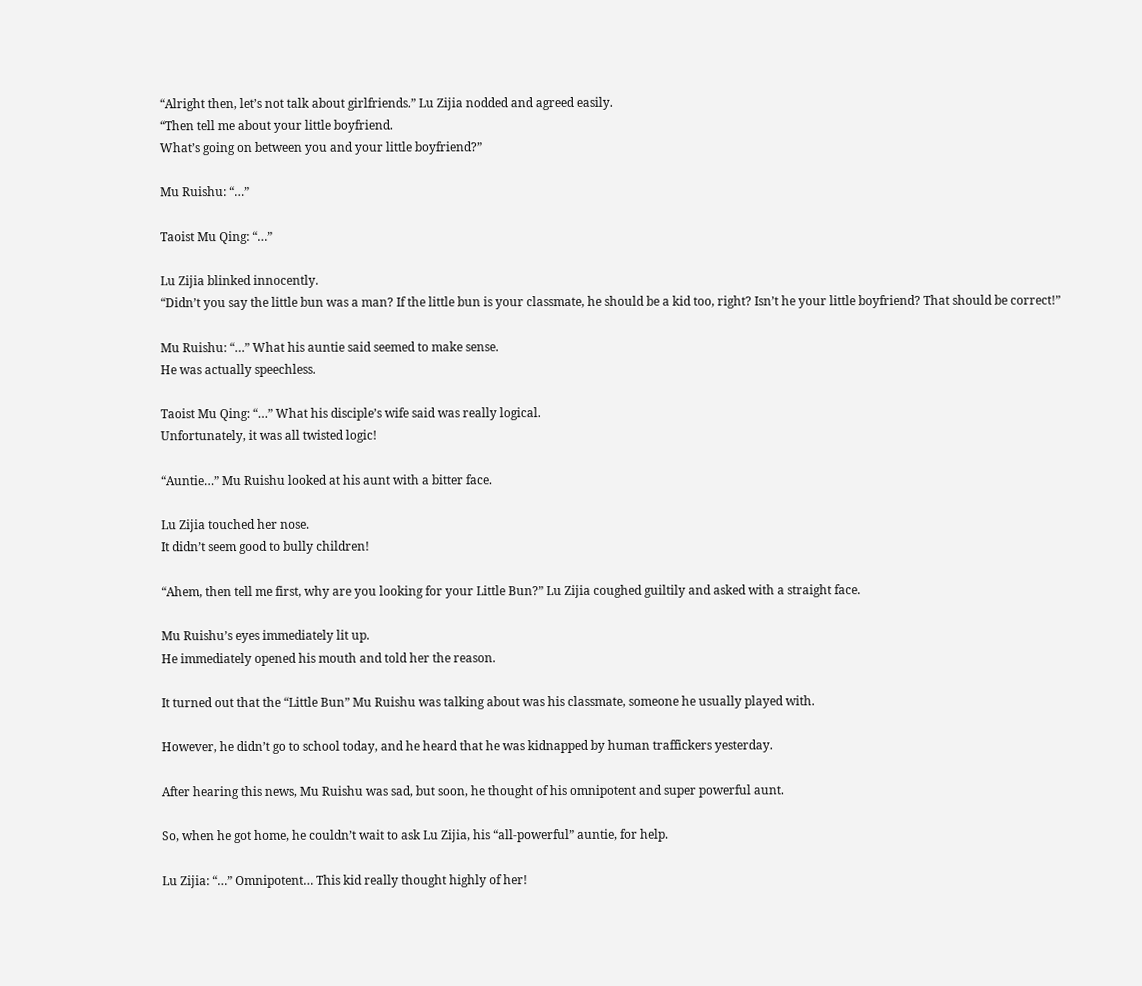“Alright then, let’s not talk about girlfriends.” Lu Zijia nodded and agreed easily.
“Then tell me about your little boyfriend.
What’s going on between you and your little boyfriend?”

Mu Ruishu: “…”

Taoist Mu Qing: “…”

Lu Zijia blinked innocently.
“Didn’t you say the little bun was a man? If the little bun is your classmate, he should be a kid too, right? Isn’t he your little boyfriend? That should be correct!”

Mu Ruishu: “…” What his auntie said seemed to make sense.
He was actually speechless.

Taoist Mu Qing: “…” What his disciple’s wife said was really logical.
Unfortunately, it was all twisted logic!

“Auntie…” Mu Ruishu looked at his aunt with a bitter face.

Lu Zijia touched her nose.
It didn’t seem good to bully children!

“Ahem, then tell me first, why are you looking for your Little Bun?” Lu Zijia coughed guiltily and asked with a straight face.

Mu Ruishu’s eyes immediately lit up.
He immediately opened his mouth and told her the reason.

It turned out that the “Little Bun” Mu Ruishu was talking about was his classmate, someone he usually played with.

However, he didn’t go to school today, and he heard that he was kidnapped by human traffickers yesterday.

After hearing this news, Mu Ruishu was sad, but soon, he thought of his omnipotent and super powerful aunt.

So, when he got home, he couldn’t wait to ask Lu Zijia, his “all-powerful” auntie, for help.

Lu Zijia: “…” Omnipotent… This kid really thought highly of her!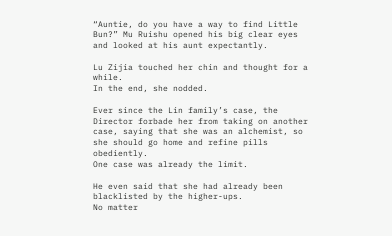“Auntie, do you have a way to find Little Bun?” Mu Ruishu opened his big clear eyes and looked at his aunt expectantly.

Lu Zijia touched her chin and thought for a while.
In the end, she nodded.

Ever since the Lin family’s case, the Director forbade her from taking on another case, saying that she was an alchemist, so she should go home and refine pills obediently.
One case was already the limit.

He even said that she had already been blacklisted by the higher-ups.
No matter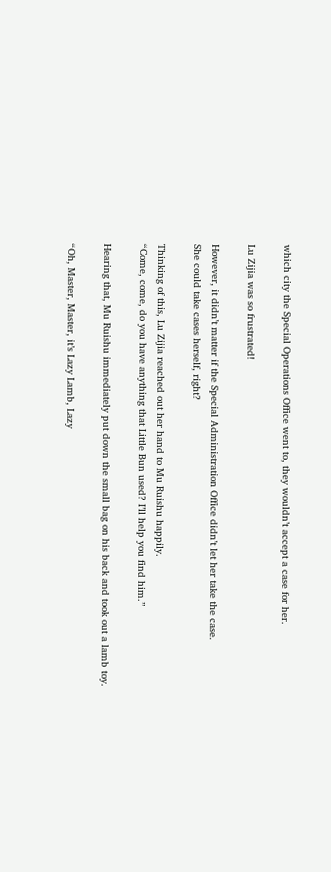which city the Special Operations Office went to, they wouldn’t accept a case for her.

Lu Zijia was so frustrated!

However, it didn’t matter if the Special Administration Office didn’t let her take the case.
She could take cases herself, right?

Thinking of this, Lu Zijia reached out her hand to Mu Ruishu happily.
“Come, come, do you have anything that Little Bun used? I’ll help you find him.”

Hearing that, Mu Ruishu immediately put down the small bag on his back and took out a lamb toy.

“Oh, Master, Master, it’s Lazy Lamb, Lazy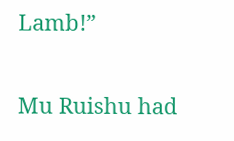Lamb!”

Mu Ruishu had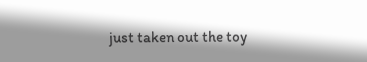just taken out the toy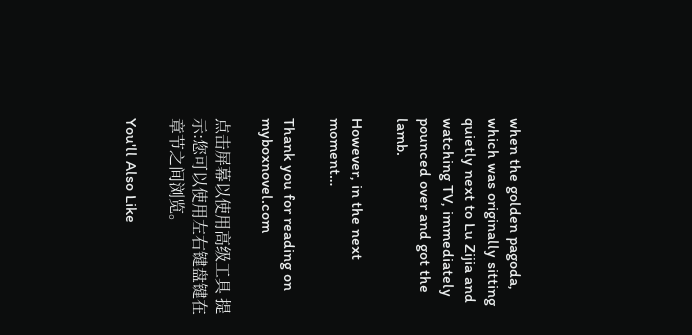when the golden pagoda, which was originally sitting quietly next to Lu Zijia and watching TV, immediately pounced over and got the lamb.

However, in the next moment…

Thank you for reading on myboxnovel.com

点击屏幕以使用高级工具 提示:您可以使用左右键盘键在章节之间浏览。

You'll Also Like